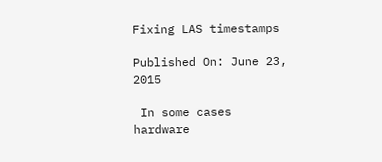Fixing LAS timestamps

Published On: June 23, 2015

 In some cases hardware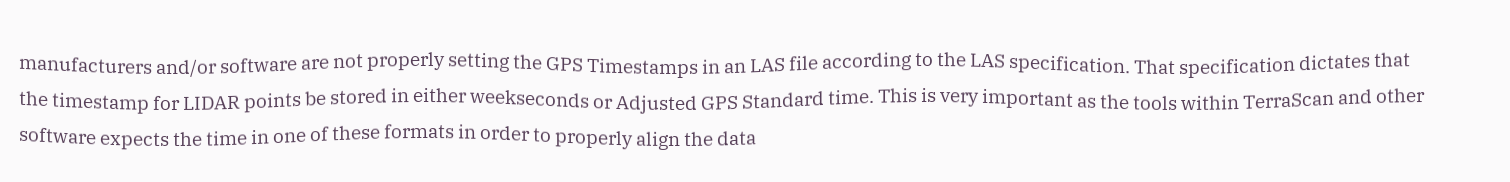manufacturers and/or software are not properly setting the GPS Timestamps in an LAS file according to the LAS specification. That specification dictates that the timestamp for LIDAR points be stored in either weekseconds or Adjusted GPS Standard time. This is very important as the tools within TerraScan and other software expects the time in one of these formats in order to properly align the data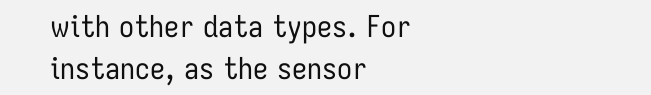with other data types. For instance, as the sensor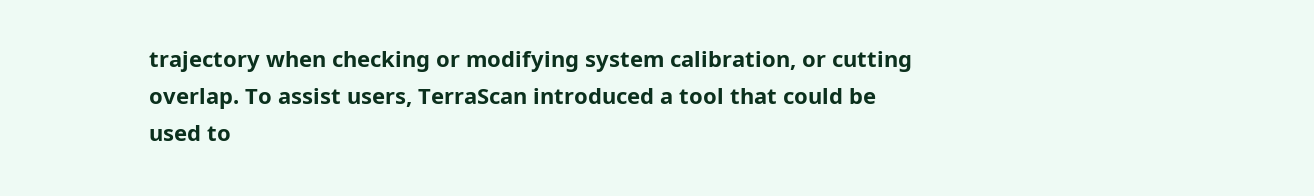trajectory when checking or modifying system calibration, or cutting overlap. To assist users, TerraScan introduced a tool that could be used to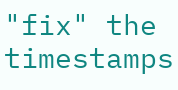"fix" the timestamps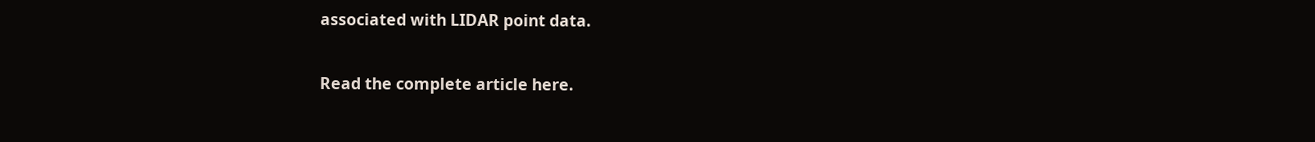associated with LIDAR point data.

Read the complete article here.